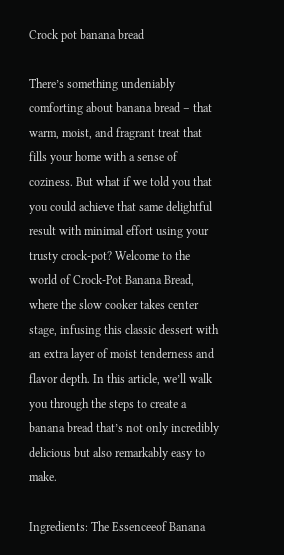Crock pot banana bread

There’s something undeniably comforting about banana bread – that warm, moist, and fragrant treat that fills your home with a sense of coziness. But what if we told you that you could achieve that same delightful result with minimal effort using your trusty crock-pot? Welcome to the world of Crock-Pot Banana Bread, where the slow cooker takes center stage, infusing this classic dessert with an extra layer of moist tenderness and flavor depth. In this article, we’ll walk you through the steps to create a banana bread that’s not only incredibly delicious but also remarkably easy to make.

Ingredients: The Essenceeof Banana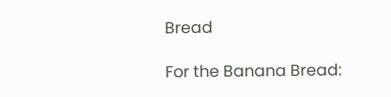Bread

For the Banana Bread: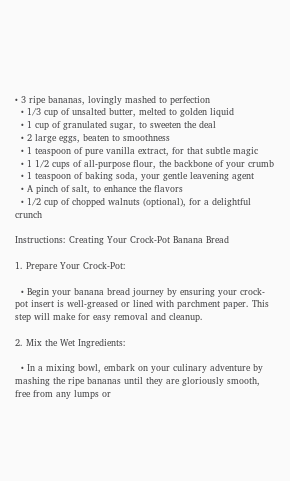• 3 ripe bananas, lovingly mashed to perfection
  • 1/3 cup of unsalted butter, melted to golden liquid
  • 1 cup of granulated sugar, to sweeten the deal
  • 2 large eggs, beaten to smoothness
  • 1 teaspoon of pure vanilla extract, for that subtle magic
  • 1 1/2 cups of all-purpose flour, the backbone of your crumb
  • 1 teaspoon of baking soda, your gentle leavening agent
  • A pinch of salt, to enhance the flavors
  • 1/2 cup of chopped walnuts (optional), for a delightful crunch

Instructions: Creating Your Crock-Pot Banana Bread

1. Prepare Your Crock-Pot:

  • Begin your banana bread journey by ensuring your crock-pot insert is well-greased or lined with parchment paper. This step will make for easy removal and cleanup.

2. Mix the Wet Ingredients:

  • In a mixing bowl, embark on your culinary adventure by mashing the ripe bananas until they are gloriously smooth, free from any lumps or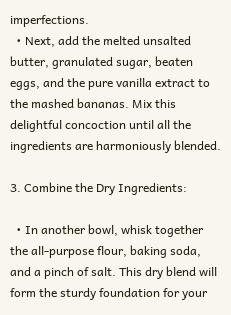imperfections.
  • Next, add the melted unsalted butter, granulated sugar, beaten eggs, and the pure vanilla extract to the mashed bananas. Mix this delightful concoction until all the ingredients are harmoniously blended.

3. Combine the Dry Ingredients:

  • In another bowl, whisk together the all-purpose flour, baking soda, and a pinch of salt. This dry blend will form the sturdy foundation for your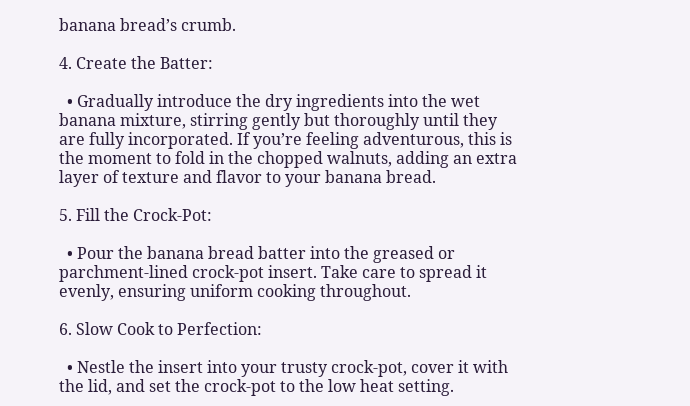banana bread’s crumb.

4. Create the Batter:

  • Gradually introduce the dry ingredients into the wet banana mixture, stirring gently but thoroughly until they are fully incorporated. If you’re feeling adventurous, this is the moment to fold in the chopped walnuts, adding an extra layer of texture and flavor to your banana bread.

5. Fill the Crock-Pot:

  • Pour the banana bread batter into the greased or parchment-lined crock-pot insert. Take care to spread it evenly, ensuring uniform cooking throughout.

6. Slow Cook to Perfection:

  • Nestle the insert into your trusty crock-pot, cover it with the lid, and set the crock-pot to the low heat setting.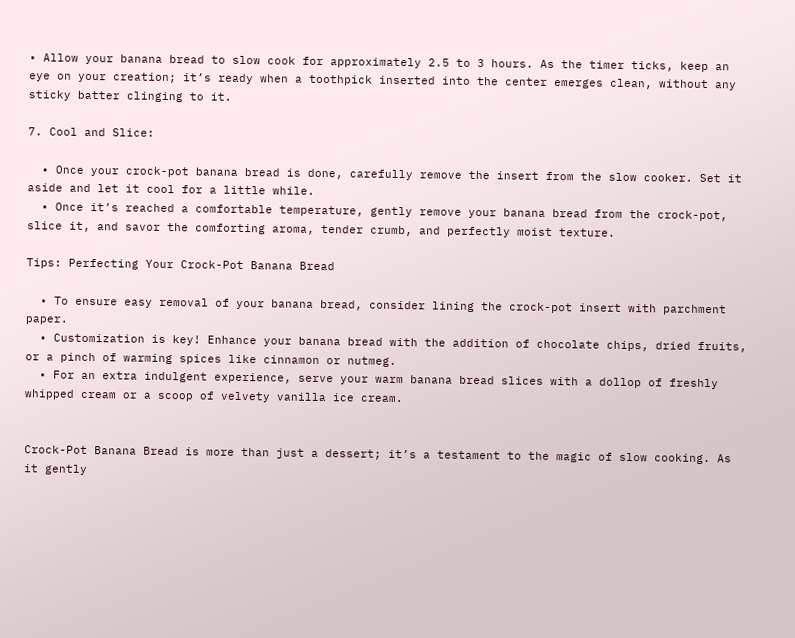• Allow your banana bread to slow cook for approximately 2.5 to 3 hours. As the timer ticks, keep an eye on your creation; it’s ready when a toothpick inserted into the center emerges clean, without any sticky batter clinging to it.

7. Cool and Slice:

  • Once your crock-pot banana bread is done, carefully remove the insert from the slow cooker. Set it aside and let it cool for a little while.
  • Once it’s reached a comfortable temperature, gently remove your banana bread from the crock-pot, slice it, and savor the comforting aroma, tender crumb, and perfectly moist texture.

Tips: Perfecting Your Crock-Pot Banana Bread

  • To ensure easy removal of your banana bread, consider lining the crock-pot insert with parchment paper.
  • Customization is key! Enhance your banana bread with the addition of chocolate chips, dried fruits, or a pinch of warming spices like cinnamon or nutmeg.
  • For an extra indulgent experience, serve your warm banana bread slices with a dollop of freshly whipped cream or a scoop of velvety vanilla ice cream.


Crock-Pot Banana Bread is more than just a dessert; it’s a testament to the magic of slow cooking. As it gently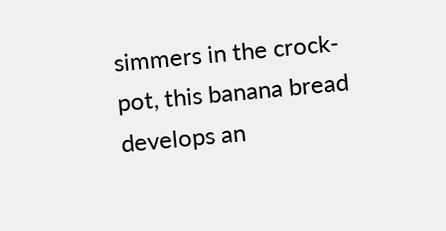simmers in the crock-pot, this banana bread develops an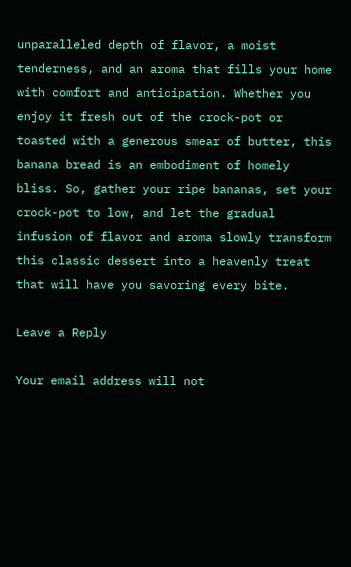unparalleled depth of flavor, a moist tenderness, and an aroma that fills your home with comfort and anticipation. Whether you enjoy it fresh out of the crock-pot or toasted with a generous smear of butter, this banana bread is an embodiment of homely bliss. So, gather your ripe bananas, set your crock-pot to low, and let the gradual infusion of flavor and aroma slowly transform this classic dessert into a heavenly treat that will have you savoring every bite.

Leave a Reply

Your email address will not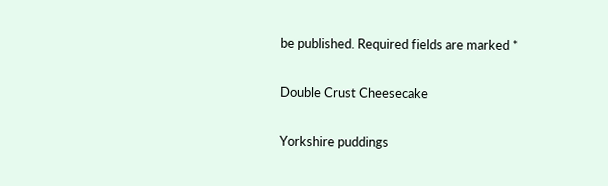be published. Required fields are marked *

Double Crust Cheesecake

Yorkshire puddings